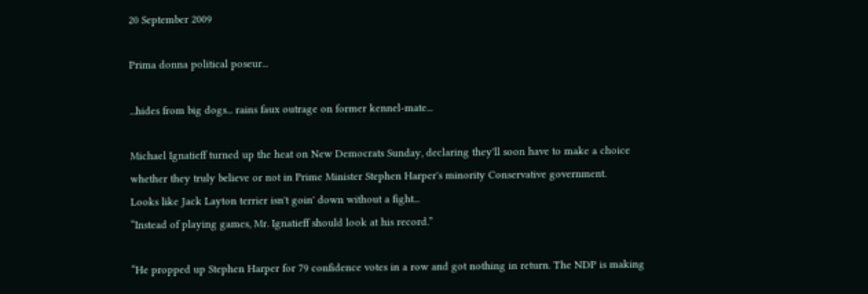20 September 2009

Prima donna political poseur...

...hides from big dogs... rains faux outrage on former kennel-mate...

Michael Ignatieff turned up the heat on New Democrats Sunday, declaring they'll soon have to make a choice whether they truly believe or not in Prime Minister Stephen Harper's minority Conservative government.
Looks like Jack Layton terrier isn't goin' down without a fight...
“Instead of playing games, Mr. Ignatieff should look at his record.”

“He propped up Stephen Harper for 79 confidence votes in a row and got nothing in return. The NDP is making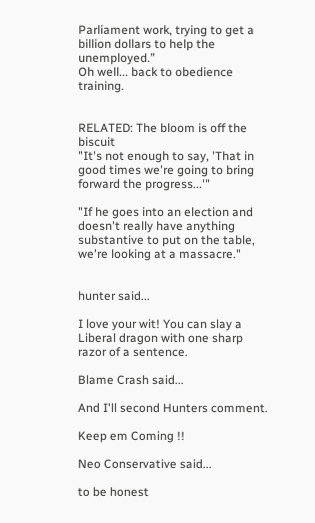Parliament work, trying to get a billion dollars to help the unemployed.”
Oh well... back to obedience training.


RELATED: The bloom is off the biscuit
"It's not enough to say, 'That in good times we're going to bring forward the progress...'"

"If he goes into an election and doesn't really have anything substantive to put on the table, we're looking at a massacre."


hunter said...

I love your wit! You can slay a Liberal dragon with one sharp razor of a sentence.

Blame Crash said...

And I'll second Hunters comment.

Keep em Coming !!

Neo Conservative said...

to be honest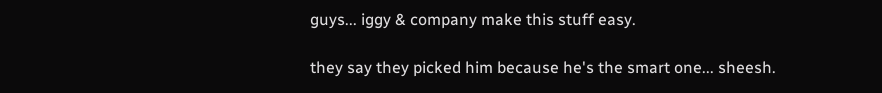guys... iggy & company make this stuff easy.

they say they picked him because he's the smart one... sheesh.